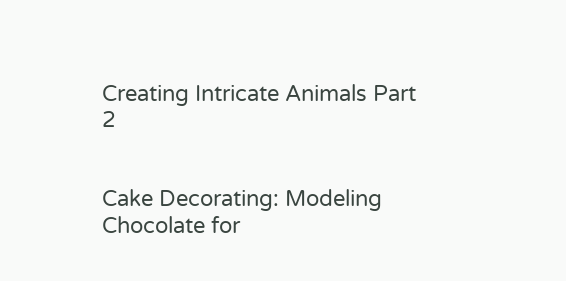Creating Intricate Animals Part 2


Cake Decorating: Modeling Chocolate for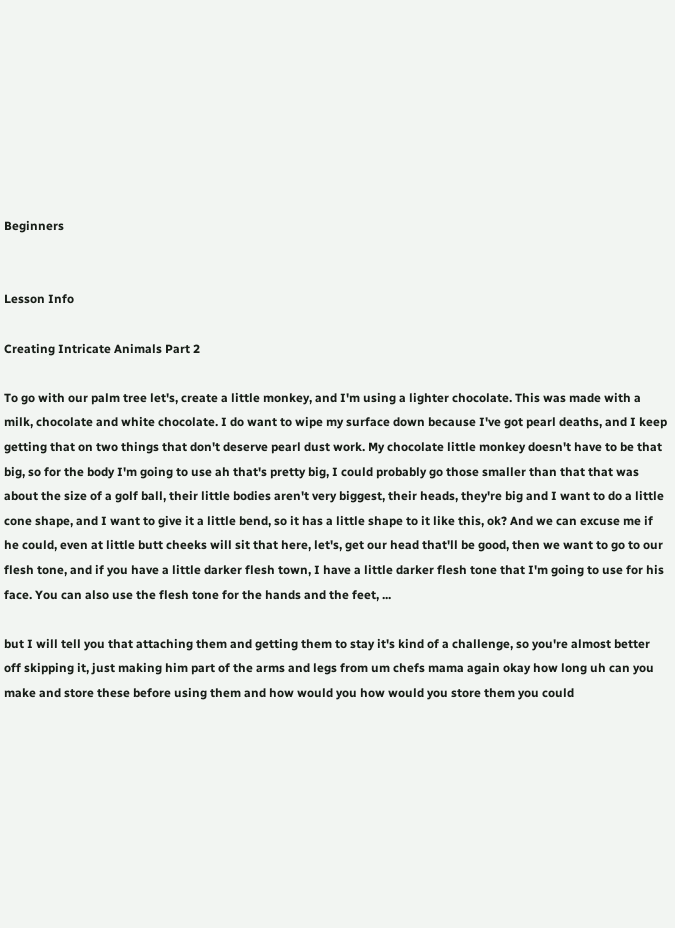Beginners


Lesson Info

Creating Intricate Animals Part 2

To go with our palm tree let's, create a little monkey, and I'm using a lighter chocolate. This was made with a milk, chocolate and white chocolate. I do want to wipe my surface down because I've got pearl deaths, and I keep getting that on two things that don't deserve pearl dust work. My chocolate little monkey doesn't have to be that big, so for the body I'm going to use ah that's pretty big, I could probably go those smaller than that that was about the size of a golf ball, their little bodies aren't very biggest, their heads, they're big and I want to do a little cone shape, and I want to give it a little bend, so it has a little shape to it like this, ok? And we can excuse me if he could, even at little butt cheeks will sit that here, let's, get our head that'll be good, then we want to go to our flesh tone, and if you have a little darker flesh town, I have a little darker flesh tone that I'm going to use for his face. You can also use the flesh tone for the hands and the feet, ...

but I will tell you that attaching them and getting them to stay it's kind of a challenge, so you're almost better off skipping it, just making him part of the arms and legs from um chefs mama again okay how long uh can you make and store these before using them and how would you how would you store them you could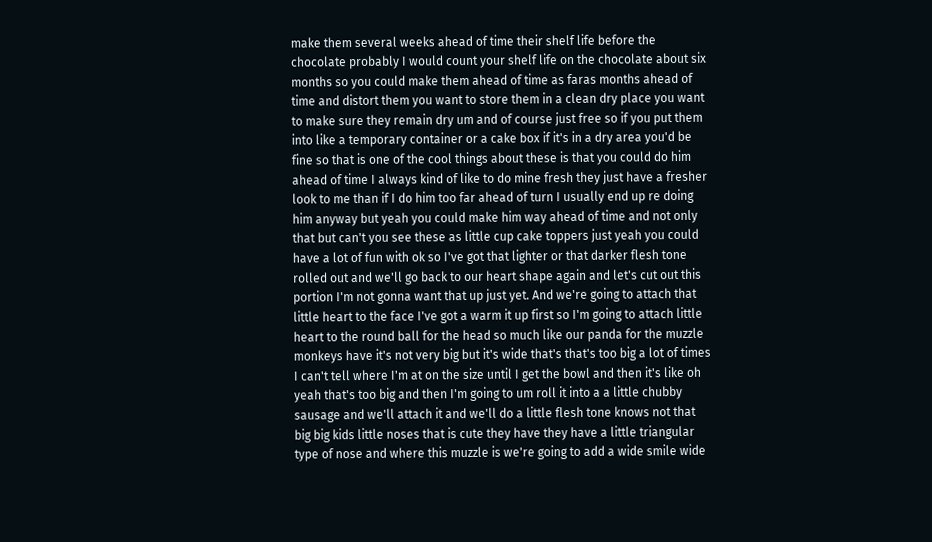make them several weeks ahead of time their shelf life before the chocolate probably I would count your shelf life on the chocolate about six months so you could make them ahead of time as faras months ahead of time and distort them you want to store them in a clean dry place you want to make sure they remain dry um and of course just free so if you put them into like a temporary container or a cake box if it's in a dry area you'd be fine so that is one of the cool things about these is that you could do him ahead of time I always kind of like to do mine fresh they just have a fresher look to me than if I do him too far ahead of turn I usually end up re doing him anyway but yeah you could make him way ahead of time and not only that but can't you see these as little cup cake toppers just yeah you could have a lot of fun with ok so I've got that lighter or that darker flesh tone rolled out and we'll go back to our heart shape again and let's cut out this portion I'm not gonna want that up just yet. And we're going to attach that little heart to the face I've got a warm it up first so I'm going to attach little heart to the round ball for the head so much like our panda for the muzzle monkeys have it's not very big but it's wide that's that's too big a lot of times I can't tell where I'm at on the size until I get the bowl and then it's like oh yeah that's too big and then I'm going to um roll it into a a little chubby sausage and we'll attach it and we'll do a little flesh tone knows not that big big kids little noses that is cute they have they have a little triangular type of nose and where this muzzle is we're going to add a wide smile wide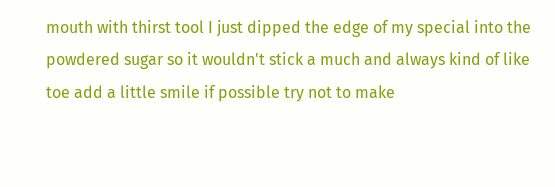mouth with thirst tool I just dipped the edge of my special into the powdered sugar so it wouldn't stick a much and always kind of like toe add a little smile if possible try not to make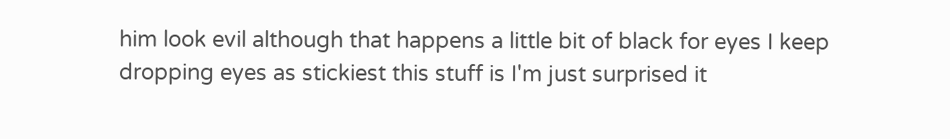him look evil although that happens a little bit of black for eyes I keep dropping eyes as stickiest this stuff is I'm just surprised it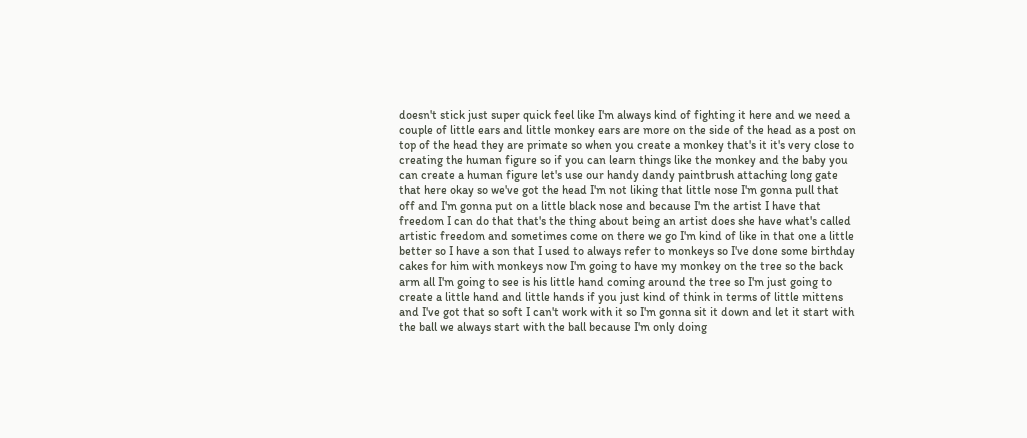doesn't stick just super quick feel like I'm always kind of fighting it here and we need a couple of little ears and little monkey ears are more on the side of the head as a post on top of the head they are primate so when you create a monkey that's it it's very close to creating the human figure so if you can learn things like the monkey and the baby you can create a human figure let's use our handy dandy paintbrush attaching long gate that here okay so we've got the head I'm not liking that little nose I'm gonna pull that off and I'm gonna put on a little black nose and because I'm the artist I have that freedom I can do that that's the thing about being an artist does she have what's called artistic freedom and sometimes come on there we go I'm kind of like in that one a little better so I have a son that I used to always refer to monkeys so I've done some birthday cakes for him with monkeys now I'm going to have my monkey on the tree so the back arm all I'm going to see is his little hand coming around the tree so I'm just going to create a little hand and little hands if you just kind of think in terms of little mittens and I've got that so soft I can't work with it so I'm gonna sit it down and let it start with the ball we always start with the ball because I'm only doing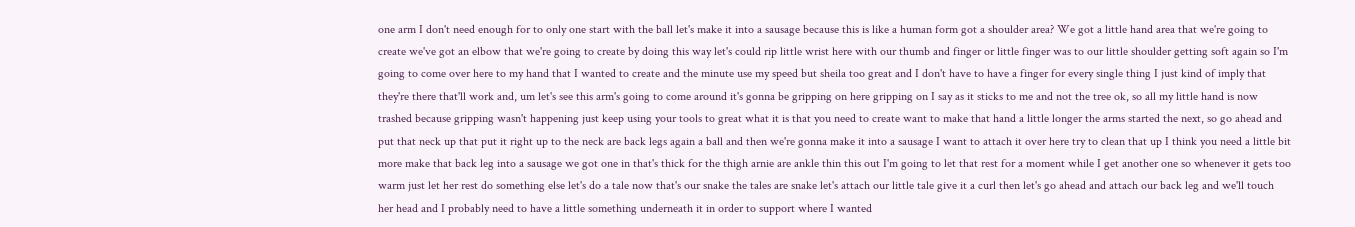one arm I don't need enough for to only one start with the ball let's make it into a sausage because this is like a human form got a shoulder area? We got a little hand area that we're going to create we've got an elbow that we're going to create by doing this way let's could rip little wrist here with our thumb and finger or little finger was to our little shoulder getting soft again so I'm going to come over here to my hand that I wanted to create and the minute use my speed but sheila too great and I don't have to have a finger for every single thing I just kind of imply that they're there that'll work and, um let's see this arm's going to come around it's gonna be gripping on here gripping on I say as it sticks to me and not the tree ok, so all my little hand is now trashed because gripping wasn't happening just keep using your tools to great what it is that you need to create want to make that hand a little longer the arms started the next, so go ahead and put that neck up that put it right up to the neck are back legs again a ball and then we're gonna make it into a sausage I want to attach it over here try to clean that up I think you need a little bit more make that back leg into a sausage we got one in that's thick for the thigh arnie are ankle thin this out I'm going to let that rest for a moment while I get another one so whenever it gets too warm just let her rest do something else let's do a tale now that's our snake the tales are snake let's attach our little tale give it a curl then let's go ahead and attach our back leg and we'll touch her head and I probably need to have a little something underneath it in order to support where I wanted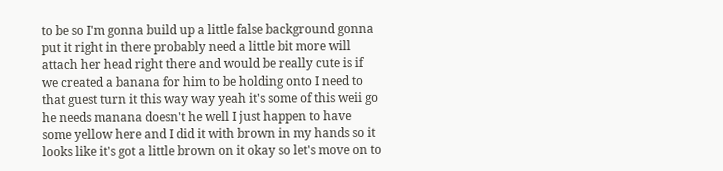to be so I'm gonna build up a little false background gonna put it right in there probably need a little bit more will attach her head right there and would be really cute is if we created a banana for him to be holding onto I need to that guest turn it this way way yeah it's some of this weii go he needs manana doesn't he well I just happen to have some yellow here and I did it with brown in my hands so it looks like it's got a little brown on it okay so let's move on to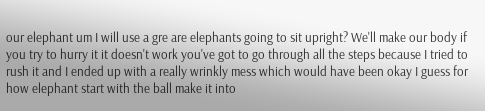our elephant um I will use a gre are elephants going to sit upright? We'll make our body if you try to hurry it it doesn't work you've got to go through all the steps because I tried to rush it and I ended up with a really wrinkly mess which would have been okay I guess for how elephant start with the ball make it into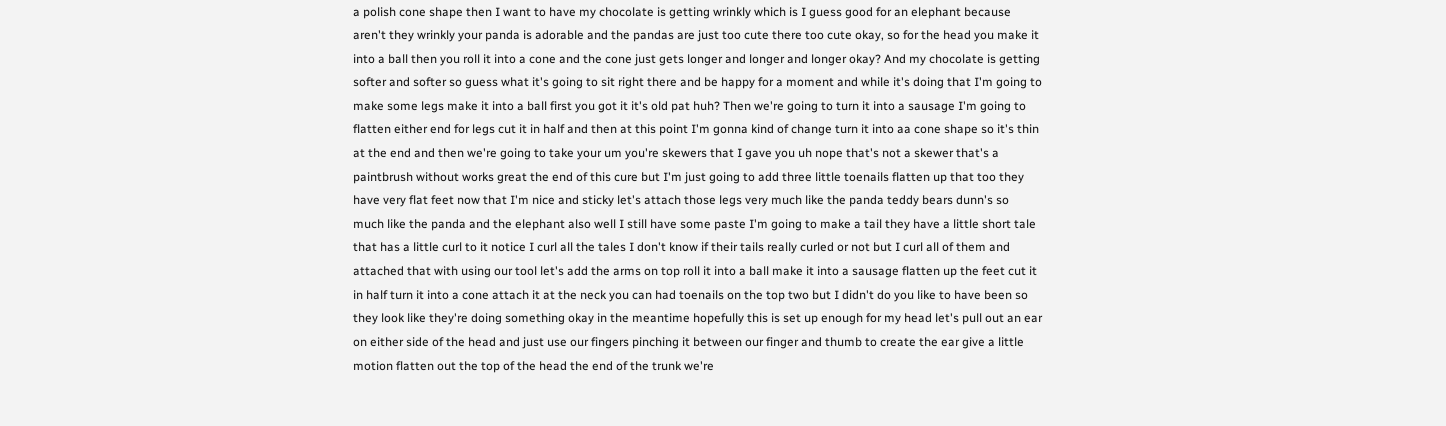a polish cone shape then I want to have my chocolate is getting wrinkly which is I guess good for an elephant because aren't they wrinkly your panda is adorable and the pandas are just too cute there too cute okay, so for the head you make it into a ball then you roll it into a cone and the cone just gets longer and longer and longer okay? And my chocolate is getting softer and softer so guess what it's going to sit right there and be happy for a moment and while it's doing that I'm going to make some legs make it into a ball first you got it it's old pat huh? Then we're going to turn it into a sausage I'm going to flatten either end for legs cut it in half and then at this point I'm gonna kind of change turn it into aa cone shape so it's thin at the end and then we're going to take your um you're skewers that I gave you uh nope that's not a skewer that's a paintbrush without works great the end of this cure but I'm just going to add three little toenails flatten up that too they have very flat feet now that I'm nice and sticky let's attach those legs very much like the panda teddy bears dunn's so much like the panda and the elephant also well I still have some paste I'm going to make a tail they have a little short tale that has a little curl to it notice I curl all the tales I don't know if their tails really curled or not but I curl all of them and attached that with using our tool let's add the arms on top roll it into a ball make it into a sausage flatten up the feet cut it in half turn it into a cone attach it at the neck you can had toenails on the top two but I didn't do you like to have been so they look like they're doing something okay in the meantime hopefully this is set up enough for my head let's pull out an ear on either side of the head and just use our fingers pinching it between our finger and thumb to create the ear give a little motion flatten out the top of the head the end of the trunk we're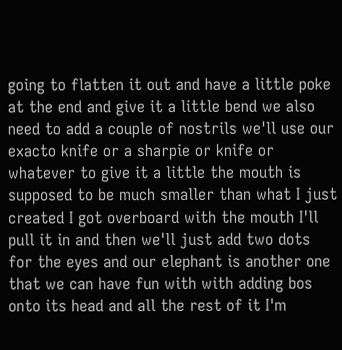going to flatten it out and have a little poke at the end and give it a little bend we also need to add a couple of nostrils we'll use our exacto knife or a sharpie or knife or whatever to give it a little the mouth is supposed to be much smaller than what I just created I got overboard with the mouth I'll pull it in and then we'll just add two dots for the eyes and our elephant is another one that we can have fun with with adding bos onto its head and all the rest of it I'm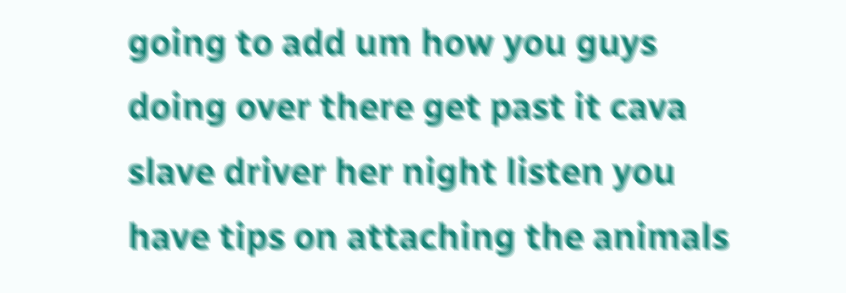going to add um how you guys doing over there get past it cava slave driver her night listen you have tips on attaching the animals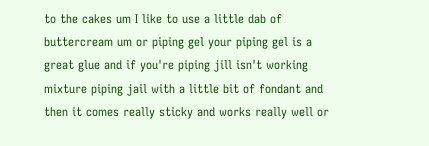to the cakes um I like to use a little dab of buttercream um or piping gel your piping gel is a great glue and if you're piping jill isn't working mixture piping jail with a little bit of fondant and then it comes really sticky and works really well or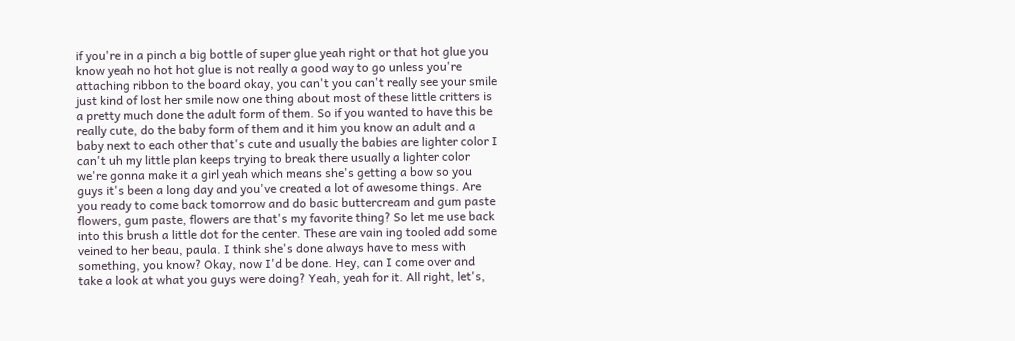if you're in a pinch a big bottle of super glue yeah right or that hot glue you know yeah no hot hot glue is not really a good way to go unless you're attaching ribbon to the board okay, you can't you can't really see your smile just kind of lost her smile now one thing about most of these little critters is a pretty much done the adult form of them. So if you wanted to have this be really cute, do the baby form of them and it him you know an adult and a baby next to each other that's cute and usually the babies are lighter color I can't uh my little plan keeps trying to break there usually a lighter color we're gonna make it a girl yeah which means she's getting a bow so you guys it's been a long day and you've created a lot of awesome things. Are you ready to come back tomorrow and do basic buttercream and gum paste flowers, gum paste, flowers are that's my favorite thing? So let me use back into this brush a little dot for the center. These are vain ing tooled add some veined to her beau, paula. I think she's done always have to mess with something, you know? Okay, now I'd be done. Hey, can I come over and take a look at what you guys were doing? Yeah, yeah for it. All right, let's,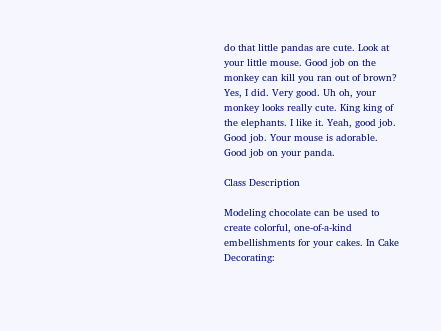do that little pandas are cute. Look at your little mouse. Good job on the monkey can kill you ran out of brown? Yes, I did. Very good. Uh oh, your monkey looks really cute. King king of the elephants. I like it. Yeah, good job. Good job. Your mouse is adorable. Good job on your panda.

Class Description

Modeling chocolate can be used to create colorful, one-of-a-kind embellishments for your cakes. In Cake Decorating: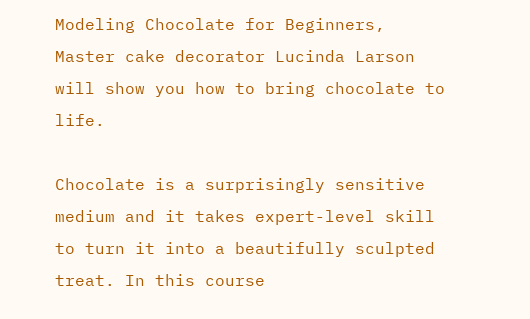Modeling Chocolate for Beginners, Master cake decorator Lucinda Larson will show you how to bring chocolate to life.

Chocolate is a surprisingly sensitive medium and it takes expert-level skill to turn it into a beautifully sculpted treat. In this course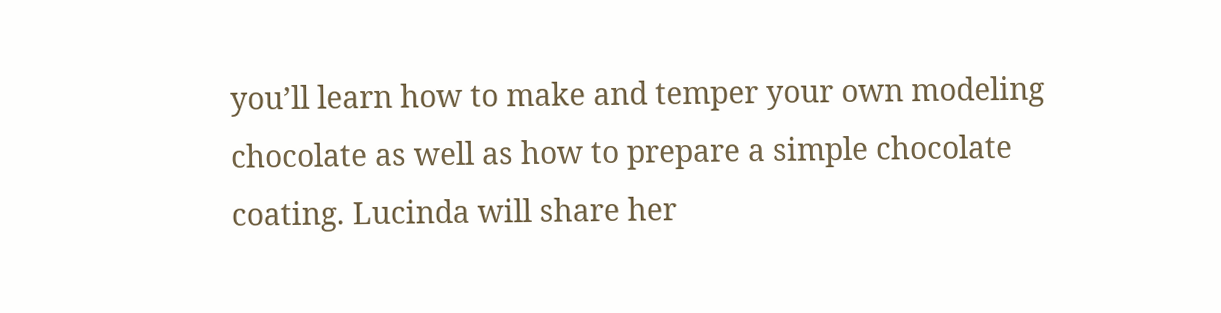you’ll learn how to make and temper your own modeling chocolate as well as how to prepare a simple chocolate coating. Lucinda will share her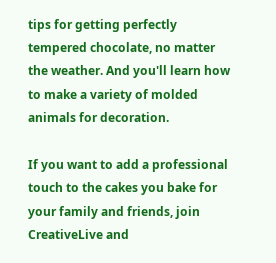tips for getting perfectly tempered chocolate, no matter the weather. And you'll learn how to make a variety of molded animals for decoration.

If you want to add a professional touch to the cakes you bake for your family and friends, join CreativeLive and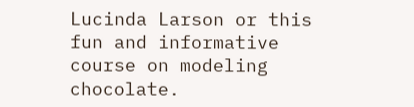Lucinda Larson or this fun and informative course on modeling chocolate.